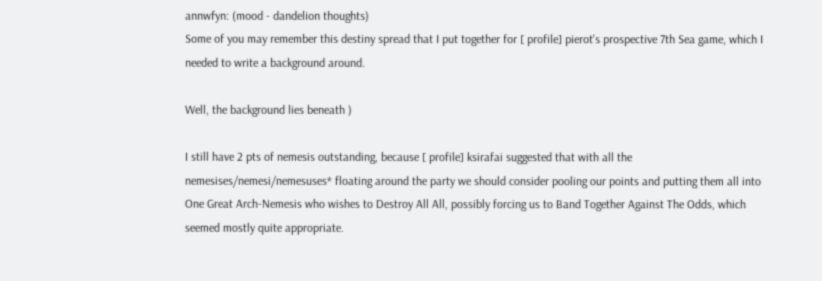annwfyn: (mood - dandelion thoughts)
Some of you may remember this destiny spread that I put together for [ profile] pierot's prospective 7th Sea game, which I needed to write a background around.

Well, the background lies beneath )

I still have 2 pts of nemesis outstanding, because [ profile] ksirafai suggested that with all the nemesises/nemesi/nemesuses* floating around the party we should consider pooling our points and putting them all into One Great Arch-Nemesis who wishes to Destroy All All, possibly forcing us to Band Together Against The Odds, which seemed mostly quite appropriate.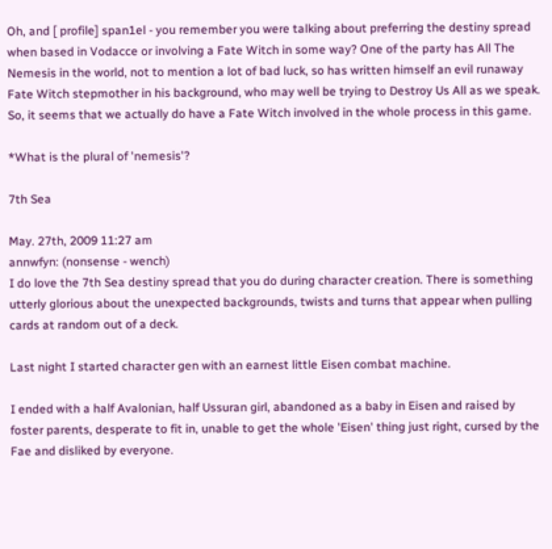Oh, and [ profile] span1el - you remember you were talking about preferring the destiny spread when based in Vodacce or involving a Fate Witch in some way? One of the party has All The Nemesis in the world, not to mention a lot of bad luck, so has written himself an evil runaway Fate Witch stepmother in his background, who may well be trying to Destroy Us All as we speak. So, it seems that we actually do have a Fate Witch involved in the whole process in this game.

*What is the plural of 'nemesis'?

7th Sea

May. 27th, 2009 11:27 am
annwfyn: (nonsense - wench)
I do love the 7th Sea destiny spread that you do during character creation. There is something utterly glorious about the unexpected backgrounds, twists and turns that appear when pulling cards at random out of a deck.

Last night I started character gen with an earnest little Eisen combat machine.

I ended with a half Avalonian, half Ussuran girl, abandoned as a baby in Eisen and raised by foster parents, desperate to fit in, unable to get the whole 'Eisen' thing just right, cursed by the Fae and disliked by everyone.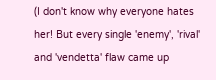(I don't know why everyone hates her! But every single 'enemy', 'rival' and 'vendetta' flaw came up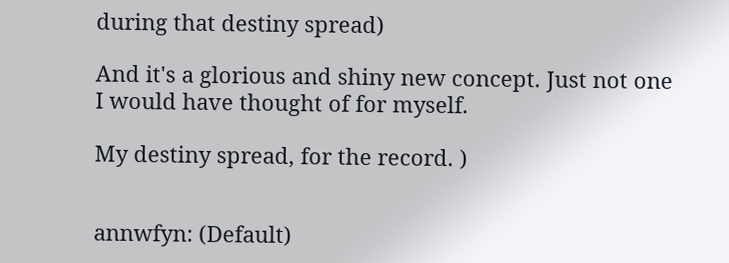during that destiny spread)

And it's a glorious and shiny new concept. Just not one I would have thought of for myself.

My destiny spread, for the record. )


annwfyn: (Default)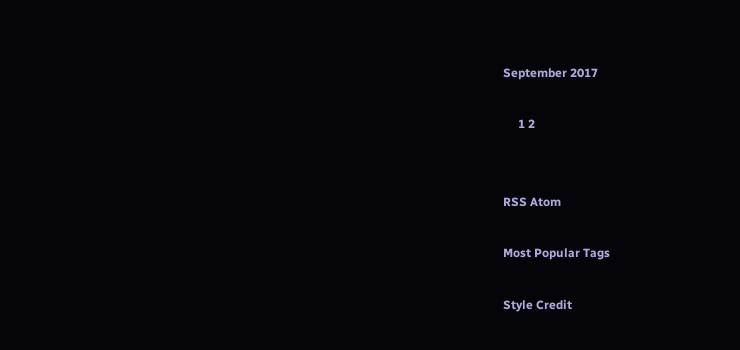September 2017

     1 2


RSS Atom

Most Popular Tags

Style Credit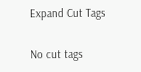Expand Cut Tags

No cut tags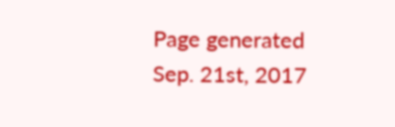Page generated Sep. 21st, 2017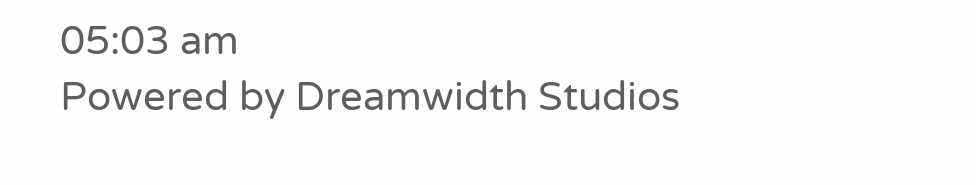05:03 am
Powered by Dreamwidth Studios